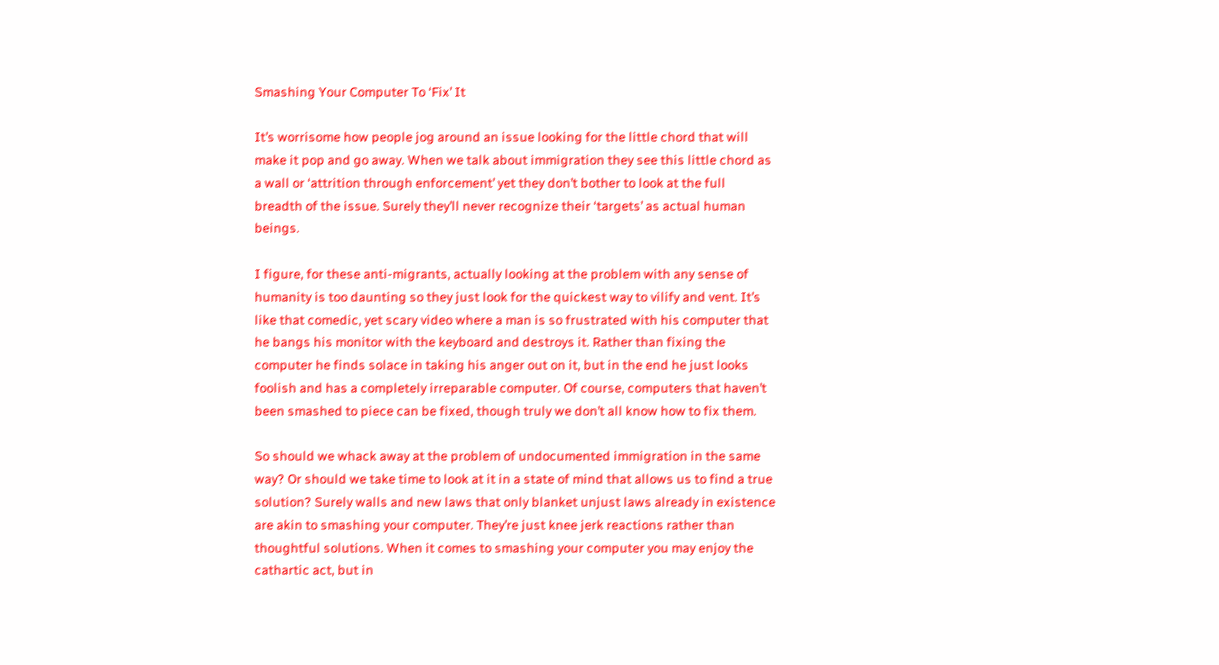Smashing Your Computer To ‘Fix’ It

It’s worrisome how people jog around an issue looking for the little chord that will make it pop and go away. When we talk about immigration they see this little chord as a wall or ‘attrition through enforcement’ yet they don’t bother to look at the full breadth of the issue. Surely they’ll never recognize their ‘targets’ as actual human beings.

I figure, for these anti-migrants, actually looking at the problem with any sense of humanity is too daunting so they just look for the quickest way to vilify and vent. It’s like that comedic, yet scary video where a man is so frustrated with his computer that he bangs his monitor with the keyboard and destroys it. Rather than fixing the computer he finds solace in taking his anger out on it, but in the end he just looks foolish and has a completely irreparable computer. Of course, computers that haven’t been smashed to piece can be fixed, though truly we don’t all know how to fix them.

So should we whack away at the problem of undocumented immigration in the same way? Or should we take time to look at it in a state of mind that allows us to find a true solution? Surely walls and new laws that only blanket unjust laws already in existence are akin to smashing your computer. They’re just knee jerk reactions rather than thoughtful solutions. When it comes to smashing your computer you may enjoy the cathartic act, but in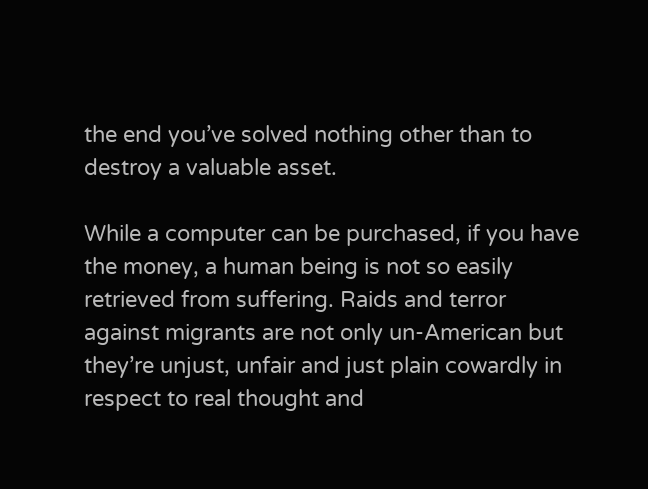the end you’ve solved nothing other than to destroy a valuable asset.

While a computer can be purchased, if you have the money, a human being is not so easily retrieved from suffering. Raids and terror against migrants are not only un-American but they’re unjust, unfair and just plain cowardly in respect to real thought and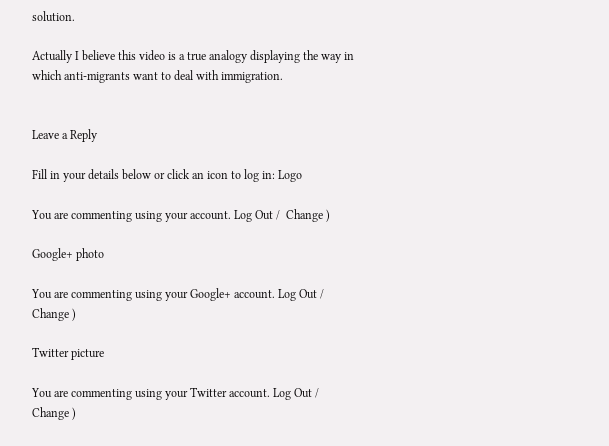solution.

Actually I believe this video is a true analogy displaying the way in which anti-migrants want to deal with immigration.


Leave a Reply

Fill in your details below or click an icon to log in: Logo

You are commenting using your account. Log Out /  Change )

Google+ photo

You are commenting using your Google+ account. Log Out /  Change )

Twitter picture

You are commenting using your Twitter account. Log Out /  Change )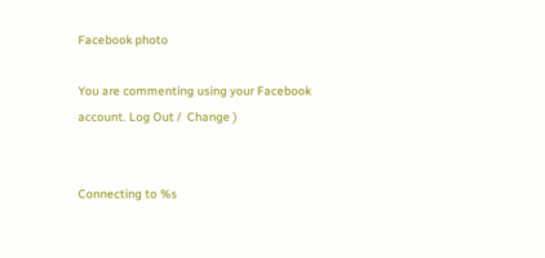Facebook photo

You are commenting using your Facebook account. Log Out /  Change )


Connecting to %s